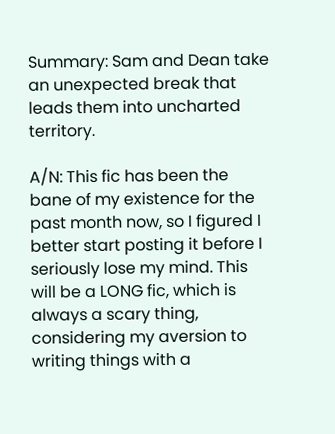Summary: Sam and Dean take an unexpected break that leads them into uncharted territory.

A/N: This fic has been the bane of my existence for the past month now, so I figured I better start posting it before I seriously lose my mind. This will be a LONG fic, which is always a scary thing, considering my aversion to writing things with a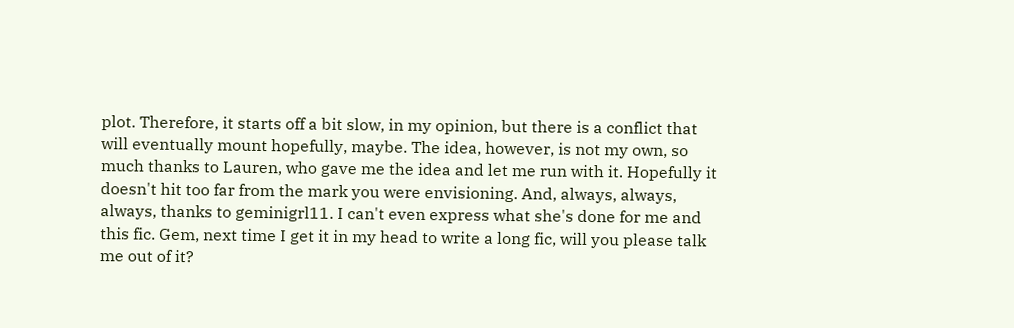plot. Therefore, it starts off a bit slow, in my opinion, but there is a conflict that will eventually mount hopefully, maybe. The idea, however, is not my own, so much thanks to Lauren, who gave me the idea and let me run with it. Hopefully it doesn't hit too far from the mark you were envisioning. And, always, always, always, thanks to geminigrl11. I can't even express what she's done for me and this fic. Gem, next time I get it in my head to write a long fic, will you please talk me out of it?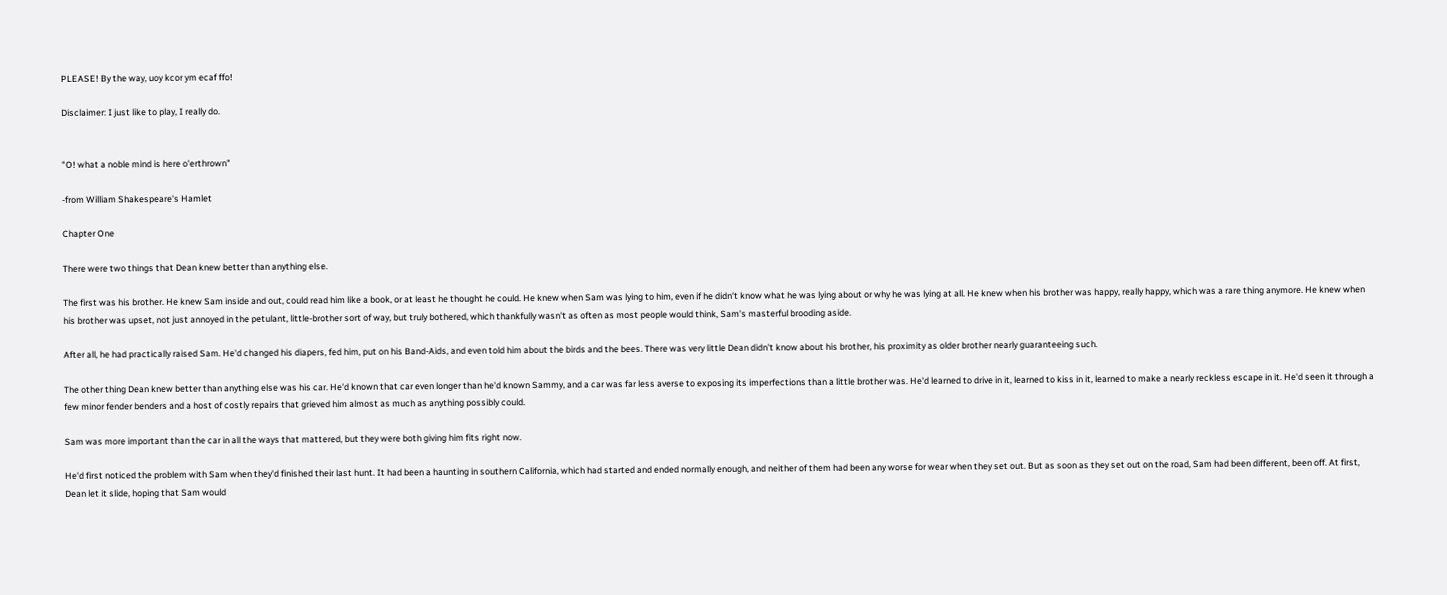PLEASE! By the way, uoy kcor ym ecaf ffo!

Disclaimer: I just like to play, I really do.


"O! what a noble mind is here o'erthrown"

-from William Shakespeare's Hamlet

Chapter One

There were two things that Dean knew better than anything else.

The first was his brother. He knew Sam inside and out, could read him like a book, or at least he thought he could. He knew when Sam was lying to him, even if he didn't know what he was lying about or why he was lying at all. He knew when his brother was happy, really happy, which was a rare thing anymore. He knew when his brother was upset, not just annoyed in the petulant, little-brother sort of way, but truly bothered, which thankfully wasn't as often as most people would think, Sam's masterful brooding aside.

After all, he had practically raised Sam. He'd changed his diapers, fed him, put on his Band-Aids, and even told him about the birds and the bees. There was very little Dean didn't know about his brother, his proximity as older brother nearly guaranteeing such.

The other thing Dean knew better than anything else was his car. He'd known that car even longer than he'd known Sammy, and a car was far less averse to exposing its imperfections than a little brother was. He'd learned to drive in it, learned to kiss in it, learned to make a nearly reckless escape in it. He'd seen it through a few minor fender benders and a host of costly repairs that grieved him almost as much as anything possibly could.

Sam was more important than the car in all the ways that mattered, but they were both giving him fits right now.

He'd first noticed the problem with Sam when they'd finished their last hunt. It had been a haunting in southern California, which had started and ended normally enough, and neither of them had been any worse for wear when they set out. But as soon as they set out on the road, Sam had been different, been off. At first, Dean let it slide, hoping that Sam would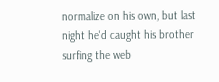normalize on his own, but last night he'd caught his brother surfing the web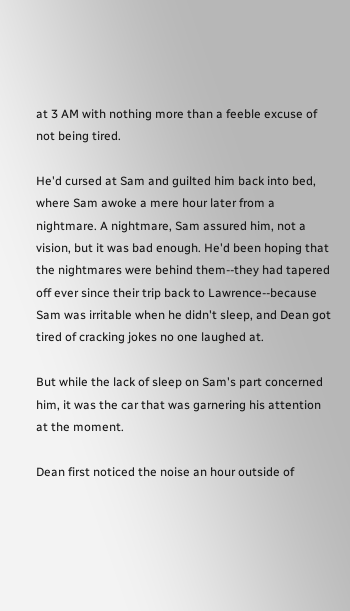at 3 AM with nothing more than a feeble excuse of not being tired.

He'd cursed at Sam and guilted him back into bed, where Sam awoke a mere hour later from a nightmare. A nightmare, Sam assured him, not a vision, but it was bad enough. He'd been hoping that the nightmares were behind them--they had tapered off ever since their trip back to Lawrence--because Sam was irritable when he didn't sleep, and Dean got tired of cracking jokes no one laughed at.

But while the lack of sleep on Sam's part concerned him, it was the car that was garnering his attention at the moment.

Dean first noticed the noise an hour outside of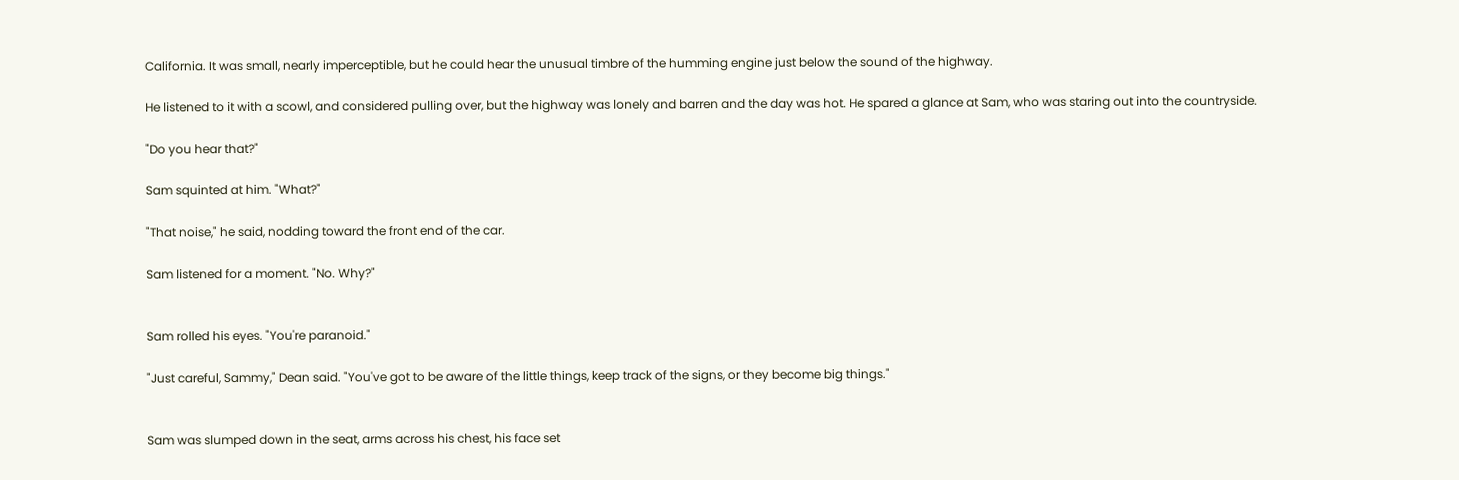California. It was small, nearly imperceptible, but he could hear the unusual timbre of the humming engine just below the sound of the highway.

He listened to it with a scowl, and considered pulling over, but the highway was lonely and barren and the day was hot. He spared a glance at Sam, who was staring out into the countryside.

"Do you hear that?"

Sam squinted at him. "What?"

"That noise," he said, nodding toward the front end of the car.

Sam listened for a moment. "No. Why?"


Sam rolled his eyes. "You're paranoid."

"Just careful, Sammy," Dean said. "You've got to be aware of the little things, keep track of the signs, or they become big things."


Sam was slumped down in the seat, arms across his chest, his face set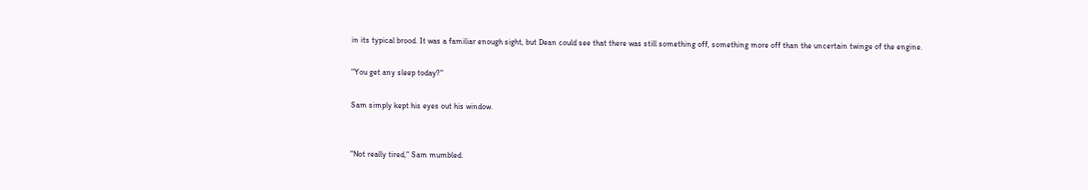in its typical brood. It was a familiar enough sight, but Dean could see that there was still something off, something more off than the uncertain twinge of the engine.

"You get any sleep today?"

Sam simply kept his eyes out his window.


"Not really tired," Sam mumbled.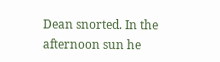Dean snorted. In the afternoon sun he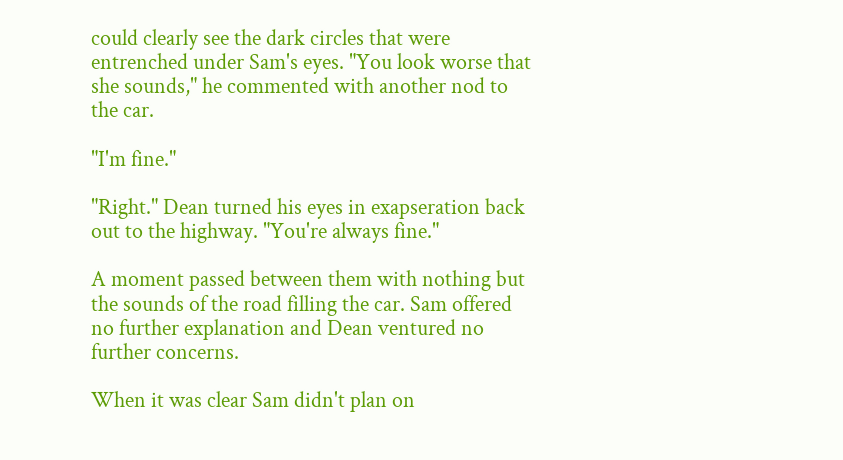could clearly see the dark circles that were entrenched under Sam's eyes. "You look worse that she sounds," he commented with another nod to the car.

"I'm fine."

"Right." Dean turned his eyes in exapseration back out to the highway. "You're always fine."

A moment passed between them with nothing but the sounds of the road filling the car. Sam offered no further explanation and Dean ventured no further concerns.

When it was clear Sam didn't plan on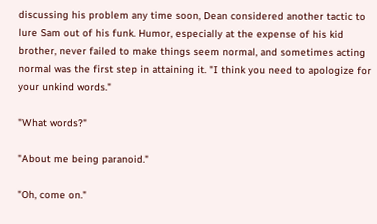discussing his problem any time soon, Dean considered another tactic to lure Sam out of his funk. Humor, especially at the expense of his kid brother, never failed to make things seem normal, and sometimes acting normal was the first step in attaining it. "I think you need to apologize for your unkind words."

"What words?"

"About me being paranoid."

"Oh, come on."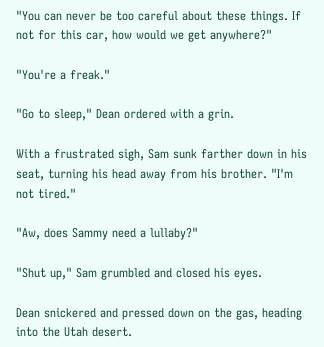"You can never be too careful about these things. If not for this car, how would we get anywhere?"

"You're a freak."

"Go to sleep," Dean ordered with a grin.

With a frustrated sigh, Sam sunk farther down in his seat, turning his head away from his brother. "I'm not tired."

"Aw, does Sammy need a lullaby?"

"Shut up," Sam grumbled and closed his eyes.

Dean snickered and pressed down on the gas, heading into the Utah desert.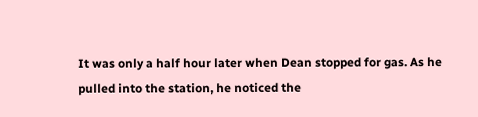It was only a half hour later when Dean stopped for gas. As he pulled into the station, he noticed the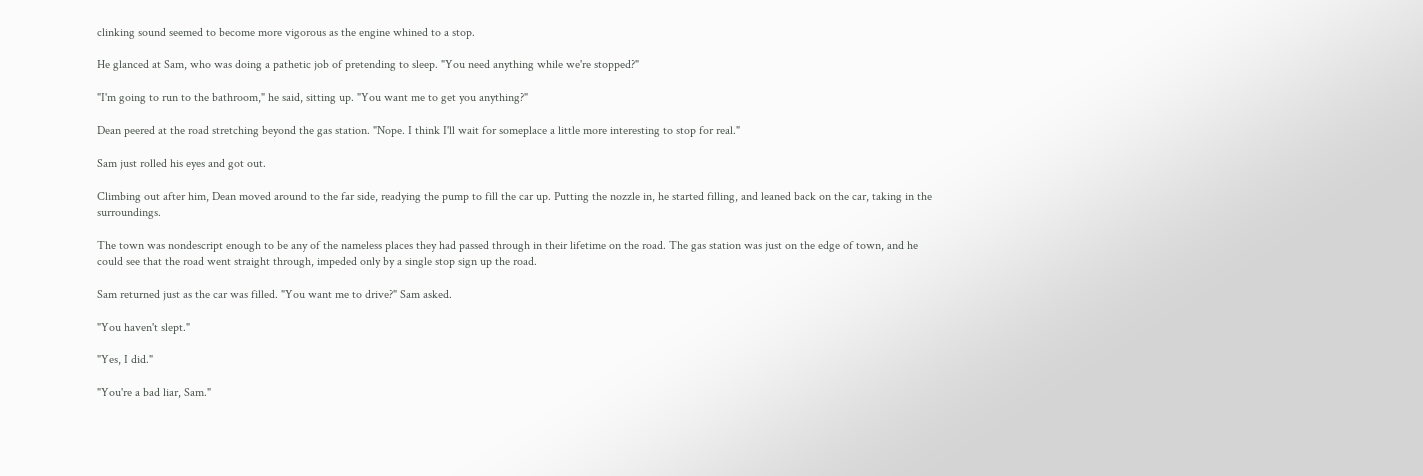clinking sound seemed to become more vigorous as the engine whined to a stop.

He glanced at Sam, who was doing a pathetic job of pretending to sleep. "You need anything while we're stopped?"

"I'm going to run to the bathroom," he said, sitting up. "You want me to get you anything?"

Dean peered at the road stretching beyond the gas station. "Nope. I think I'll wait for someplace a little more interesting to stop for real."

Sam just rolled his eyes and got out.

Climbing out after him, Dean moved around to the far side, readying the pump to fill the car up. Putting the nozzle in, he started filling, and leaned back on the car, taking in the surroundings.

The town was nondescript enough to be any of the nameless places they had passed through in their lifetime on the road. The gas station was just on the edge of town, and he could see that the road went straight through, impeded only by a single stop sign up the road.

Sam returned just as the car was filled. "You want me to drive?" Sam asked.

"You haven't slept."

"Yes, I did."

"You're a bad liar, Sam."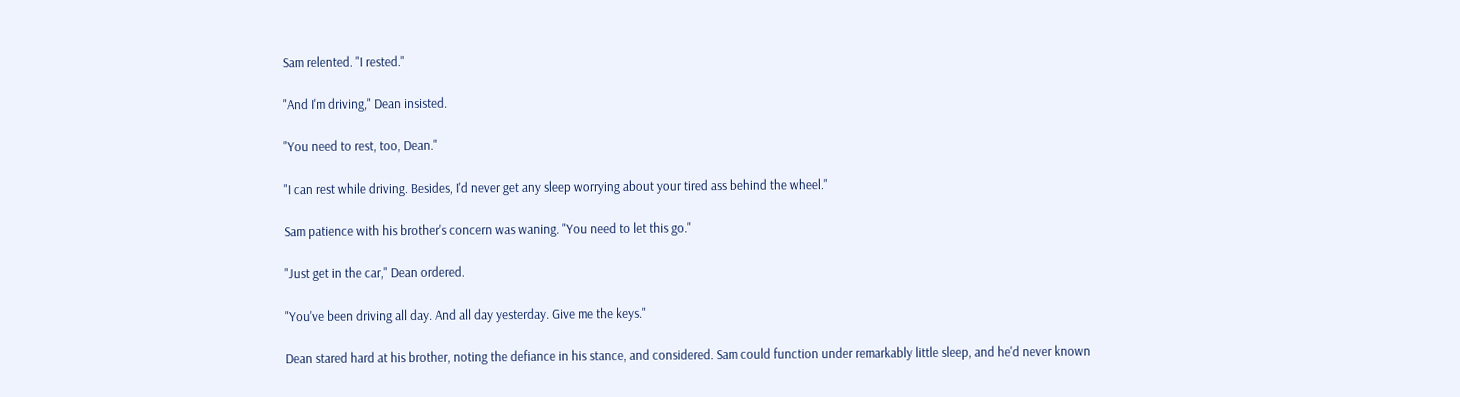Sam relented. "I rested."

"And I'm driving," Dean insisted.

"You need to rest, too, Dean."

"I can rest while driving. Besides, I'd never get any sleep worrying about your tired ass behind the wheel."

Sam patience with his brother's concern was waning. "You need to let this go."

"Just get in the car," Dean ordered.

"You've been driving all day. And all day yesterday. Give me the keys."

Dean stared hard at his brother, noting the defiance in his stance, and considered. Sam could function under remarkably little sleep, and he'd never known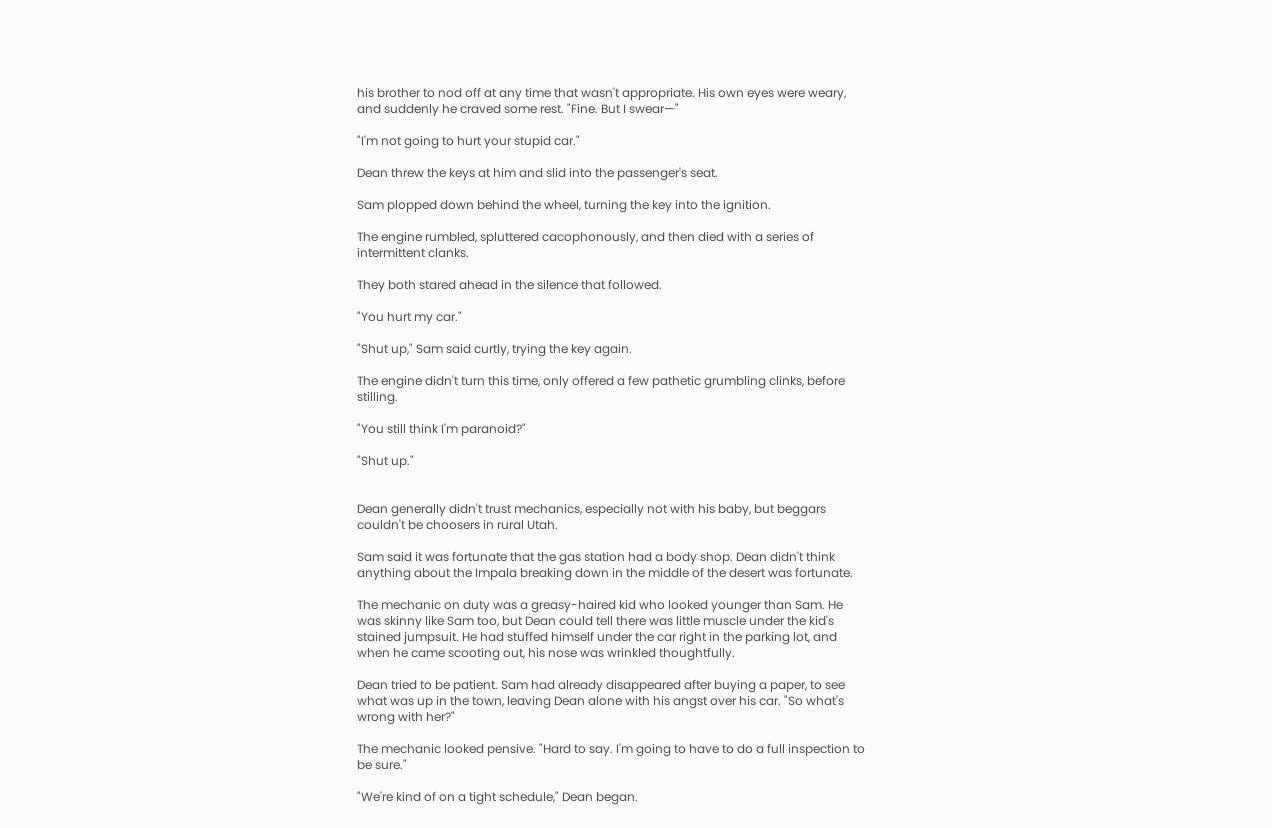his brother to nod off at any time that wasn't appropriate. His own eyes were weary, and suddenly he craved some rest. "Fine. But I swear—"

"I'm not going to hurt your stupid car."

Dean threw the keys at him and slid into the passenger's seat.

Sam plopped down behind the wheel, turning the key into the ignition.

The engine rumbled, spluttered cacophonously, and then died with a series of intermittent clanks.

They both stared ahead in the silence that followed.

"You hurt my car."

"Shut up," Sam said curtly, trying the key again.

The engine didn't turn this time, only offered a few pathetic grumbling clinks, before stilling.

"You still think I'm paranoid?"

"Shut up."


Dean generally didn't trust mechanics, especially not with his baby, but beggars couldn't be choosers in rural Utah.

Sam said it was fortunate that the gas station had a body shop. Dean didn't think anything about the Impala breaking down in the middle of the desert was fortunate.

The mechanic on duty was a greasy-haired kid who looked younger than Sam. He was skinny like Sam too, but Dean could tell there was little muscle under the kid's stained jumpsuit. He had stuffed himself under the car right in the parking lot, and when he came scooting out, his nose was wrinkled thoughtfully.

Dean tried to be patient. Sam had already disappeared after buying a paper, to see what was up in the town, leaving Dean alone with his angst over his car. "So what's wrong with her?"

The mechanic looked pensive. "Hard to say. I'm going to have to do a full inspection to be sure."

"We're kind of on a tight schedule," Dean began.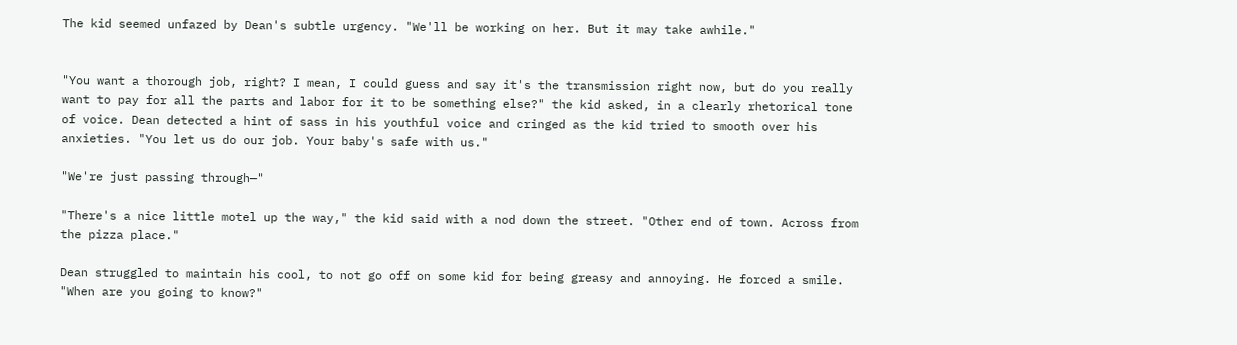The kid seemed unfazed by Dean's subtle urgency. "We'll be working on her. But it may take awhile."


"You want a thorough job, right? I mean, I could guess and say it's the transmission right now, but do you really want to pay for all the parts and labor for it to be something else?" the kid asked, in a clearly rhetorical tone of voice. Dean detected a hint of sass in his youthful voice and cringed as the kid tried to smooth over his anxieties. "You let us do our job. Your baby's safe with us."

"We're just passing through—"

"There's a nice little motel up the way," the kid said with a nod down the street. "Other end of town. Across from the pizza place."

Dean struggled to maintain his cool, to not go off on some kid for being greasy and annoying. He forced a smile. "When are you going to know?"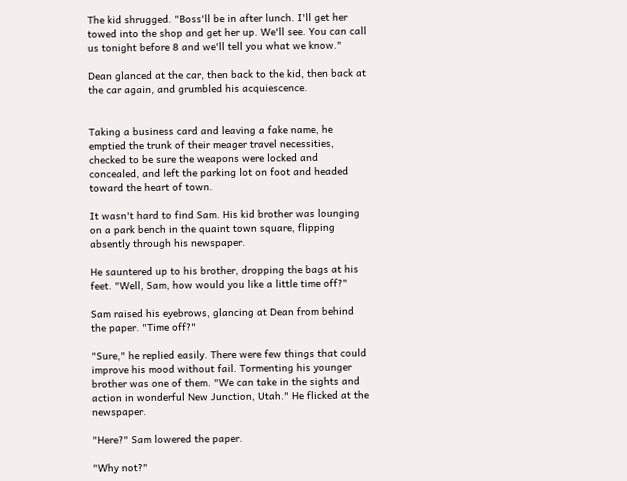The kid shrugged. "Boss'll be in after lunch. I'll get her towed into the shop and get her up. We'll see. You can call us tonight before 8 and we'll tell you what we know."

Dean glanced at the car, then back to the kid, then back at the car again, and grumbled his acquiescence.


Taking a business card and leaving a fake name, he emptied the trunk of their meager travel necessities, checked to be sure the weapons were locked and concealed, and left the parking lot on foot and headed toward the heart of town.

It wasn't hard to find Sam. His kid brother was lounging on a park bench in the quaint town square, flipping absently through his newspaper.

He sauntered up to his brother, dropping the bags at his feet. "Well, Sam, how would you like a little time off?"

Sam raised his eyebrows, glancing at Dean from behind the paper. "Time off?"

"Sure," he replied easily. There were few things that could improve his mood without fail. Tormenting his younger brother was one of them. "We can take in the sights and action in wonderful New Junction, Utah." He flicked at the newspaper.

"Here?" Sam lowered the paper.

"Why not?"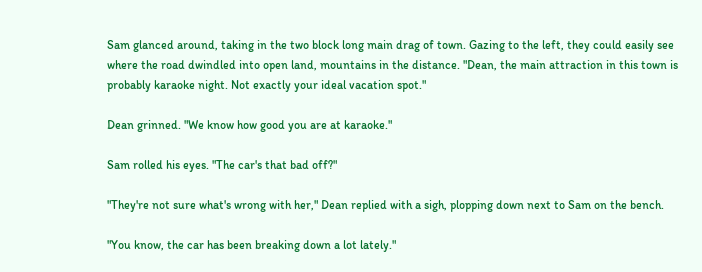Sam glanced around, taking in the two block long main drag of town. Gazing to the left, they could easily see where the road dwindled into open land, mountains in the distance. "Dean, the main attraction in this town is probably karaoke night. Not exactly your ideal vacation spot."

Dean grinned. "We know how good you are at karaoke."

Sam rolled his eyes. "The car's that bad off?"

"They're not sure what's wrong with her," Dean replied with a sigh, plopping down next to Sam on the bench.

"You know, the car has been breaking down a lot lately."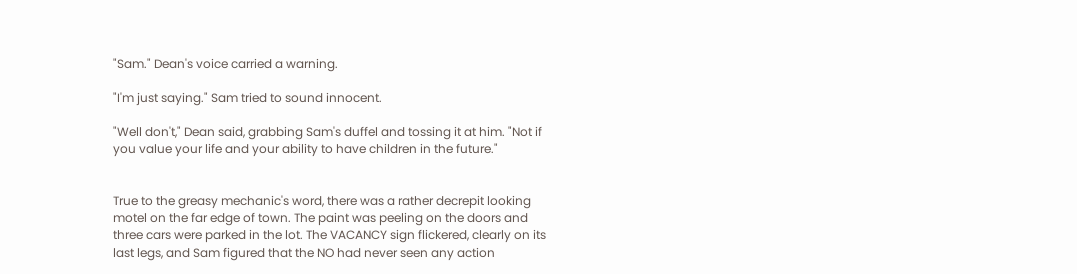"Sam." Dean's voice carried a warning.

"I'm just saying." Sam tried to sound innocent.

"Well don't," Dean said, grabbing Sam's duffel and tossing it at him. "Not if you value your life and your ability to have children in the future."


True to the greasy mechanic's word, there was a rather decrepit looking motel on the far edge of town. The paint was peeling on the doors and three cars were parked in the lot. The VACANCY sign flickered, clearly on its last legs, and Sam figured that the NO had never seen any action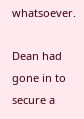whatsoever.

Dean had gone in to secure a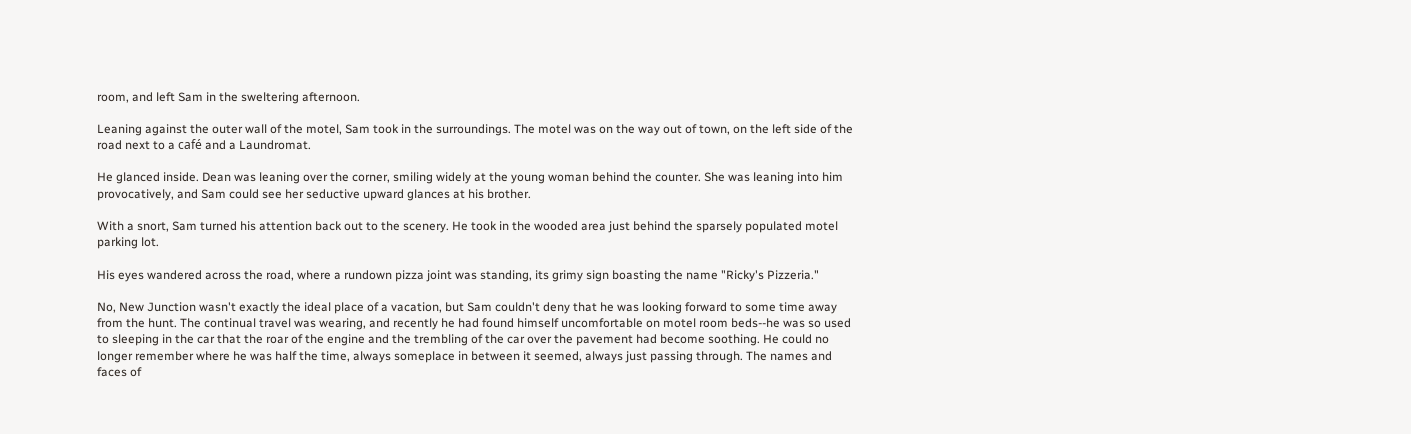room, and left Sam in the sweltering afternoon.

Leaning against the outer wall of the motel, Sam took in the surroundings. The motel was on the way out of town, on the left side of the road next to a café and a Laundromat.

He glanced inside. Dean was leaning over the corner, smiling widely at the young woman behind the counter. She was leaning into him provocatively, and Sam could see her seductive upward glances at his brother.

With a snort, Sam turned his attention back out to the scenery. He took in the wooded area just behind the sparsely populated motel parking lot.

His eyes wandered across the road, where a rundown pizza joint was standing, its grimy sign boasting the name "Ricky's Pizzeria."

No, New Junction wasn't exactly the ideal place of a vacation, but Sam couldn't deny that he was looking forward to some time away from the hunt. The continual travel was wearing, and recently he had found himself uncomfortable on motel room beds--he was so used to sleeping in the car that the roar of the engine and the trembling of the car over the pavement had become soothing. He could no longer remember where he was half the time, always someplace in between it seemed, always just passing through. The names and faces of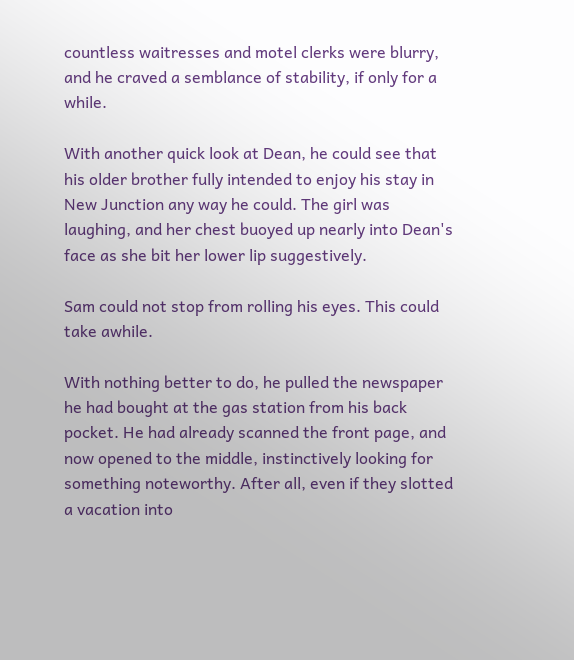countless waitresses and motel clerks were blurry, and he craved a semblance of stability, if only for a while.

With another quick look at Dean, he could see that his older brother fully intended to enjoy his stay in New Junction any way he could. The girl was laughing, and her chest buoyed up nearly into Dean's face as she bit her lower lip suggestively.

Sam could not stop from rolling his eyes. This could take awhile.

With nothing better to do, he pulled the newspaper he had bought at the gas station from his back pocket. He had already scanned the front page, and now opened to the middle, instinctively looking for something noteworthy. After all, even if they slotted a vacation into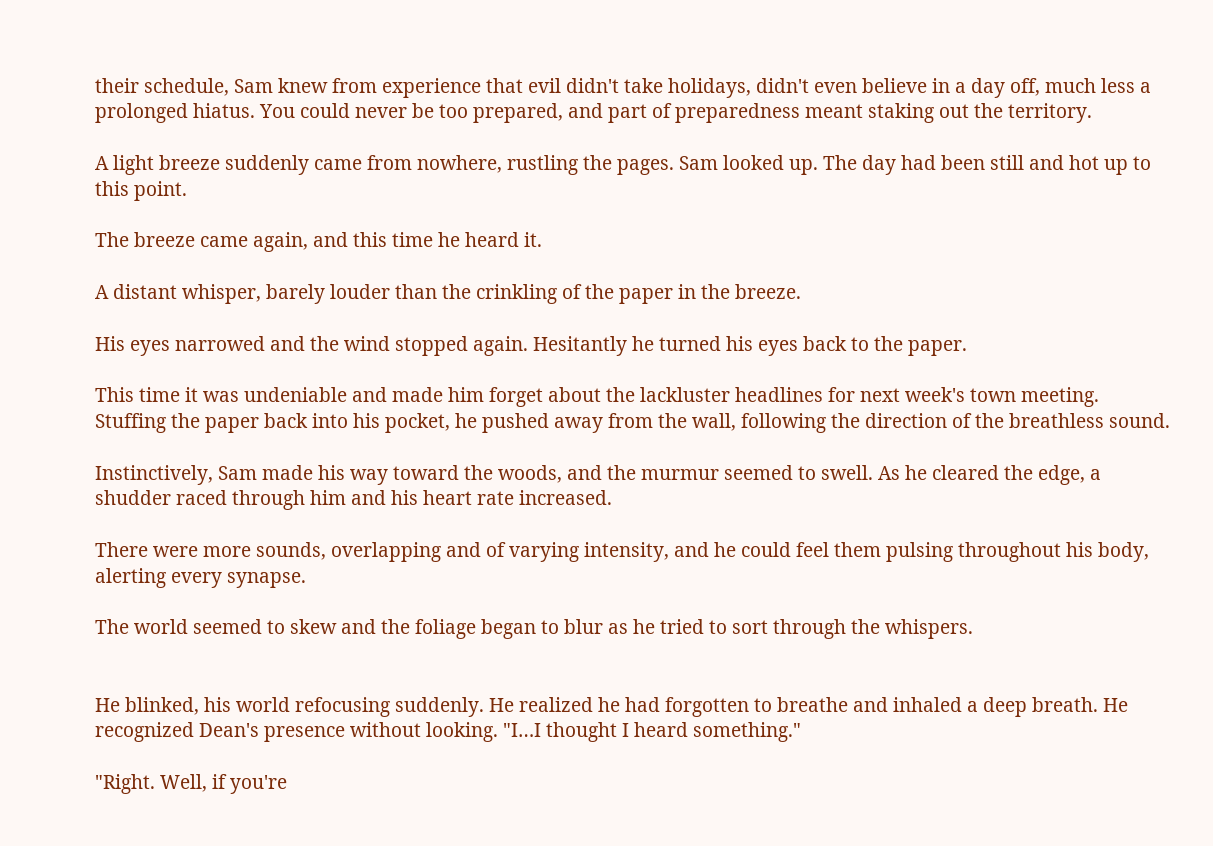their schedule, Sam knew from experience that evil didn't take holidays, didn't even believe in a day off, much less a prolonged hiatus. You could never be too prepared, and part of preparedness meant staking out the territory.

A light breeze suddenly came from nowhere, rustling the pages. Sam looked up. The day had been still and hot up to this point.

The breeze came again, and this time he heard it.

A distant whisper, barely louder than the crinkling of the paper in the breeze.

His eyes narrowed and the wind stopped again. Hesitantly he turned his eyes back to the paper.

This time it was undeniable and made him forget about the lackluster headlines for next week's town meeting. Stuffing the paper back into his pocket, he pushed away from the wall, following the direction of the breathless sound.

Instinctively, Sam made his way toward the woods, and the murmur seemed to swell. As he cleared the edge, a shudder raced through him and his heart rate increased.

There were more sounds, overlapping and of varying intensity, and he could feel them pulsing throughout his body, alerting every synapse.

The world seemed to skew and the foliage began to blur as he tried to sort through the whispers.


He blinked, his world refocusing suddenly. He realized he had forgotten to breathe and inhaled a deep breath. He recognized Dean's presence without looking. "I…I thought I heard something."

"Right. Well, if you're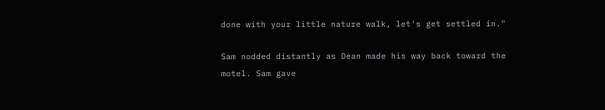done with your little nature walk, let's get settled in."

Sam nodded distantly as Dean made his way back toward the motel. Sam gave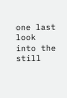one last look into the still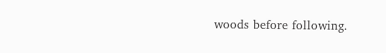woods before following.